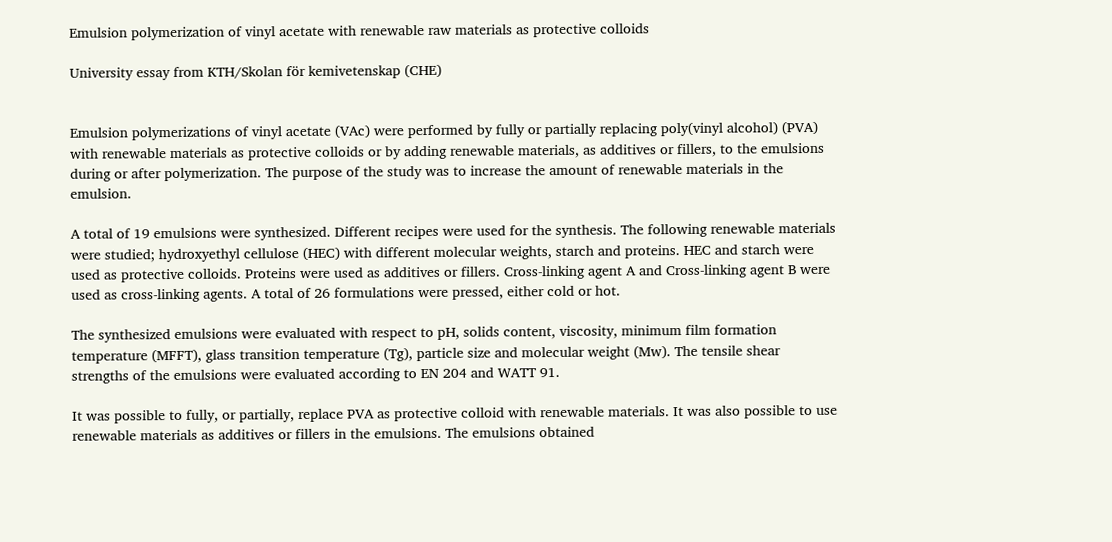Emulsion polymerization of vinyl acetate with renewable raw materials as protective colloids

University essay from KTH/Skolan för kemivetenskap (CHE)


Emulsion polymerizations of vinyl acetate (VAc) were performed by fully or partially replacing poly(vinyl alcohol) (PVA) with renewable materials as protective colloids or by adding renewable materials, as additives or fillers, to the emulsions during or after polymerization. The purpose of the study was to increase the amount of renewable materials in the emulsion.

A total of 19 emulsions were synthesized. Different recipes were used for the synthesis. The following renewable materials were studied; hydroxyethyl cellulose (HEC) with different molecular weights, starch and proteins. HEC and starch were used as protective colloids. Proteins were used as additives or fillers. Cross-linking agent A and Cross-linking agent B were used as cross-linking agents. A total of 26 formulations were pressed, either cold or hot.

The synthesized emulsions were evaluated with respect to pH, solids content, viscosity, minimum film formation temperature (MFFT), glass transition temperature (Tg), particle size and molecular weight (Mw). The tensile shear strengths of the emulsions were evaluated according to EN 204 and WATT 91.

It was possible to fully, or partially, replace PVA as protective colloid with renewable materials. It was also possible to use renewable materials as additives or fillers in the emulsions. The emulsions obtained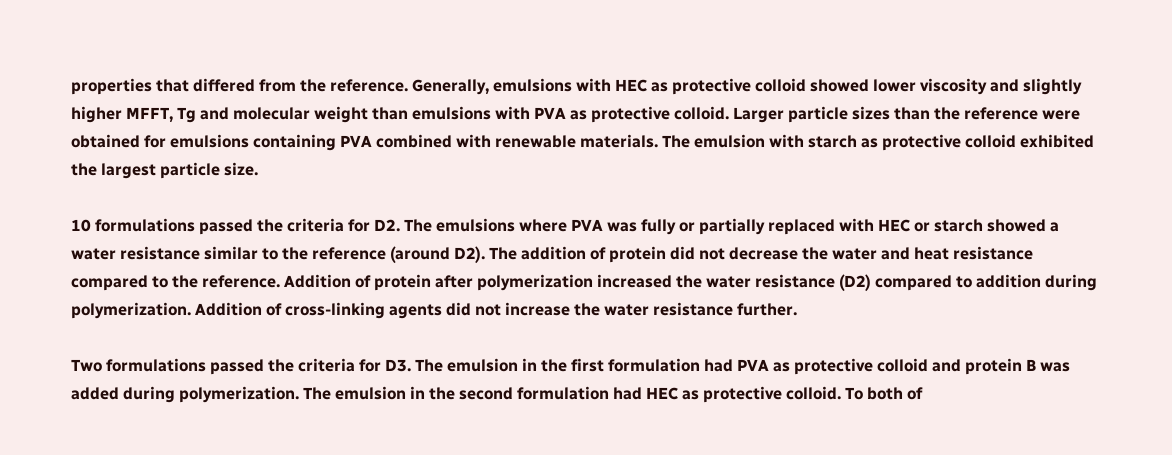properties that differed from the reference. Generally, emulsions with HEC as protective colloid showed lower viscosity and slightly higher MFFT, Tg and molecular weight than emulsions with PVA as protective colloid. Larger particle sizes than the reference were obtained for emulsions containing PVA combined with renewable materials. The emulsion with starch as protective colloid exhibited the largest particle size.

10 formulations passed the criteria for D2. The emulsions where PVA was fully or partially replaced with HEC or starch showed a water resistance similar to the reference (around D2). The addition of protein did not decrease the water and heat resistance compared to the reference. Addition of protein after polymerization increased the water resistance (D2) compared to addition during polymerization. Addition of cross-linking agents did not increase the water resistance further.

Two formulations passed the criteria for D3. The emulsion in the first formulation had PVA as protective colloid and protein B was added during polymerization. The emulsion in the second formulation had HEC as protective colloid. To both of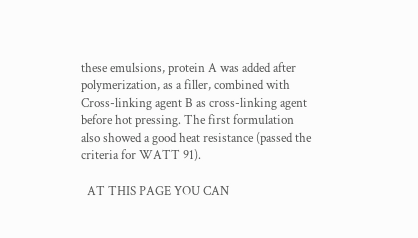these emulsions, protein A was added after polymerization, as a filler, combined with Cross-linking agent B as cross-linking agent before hot pressing. The first formulation also showed a good heat resistance (passed the criteria for WATT 91).

  AT THIS PAGE YOU CAN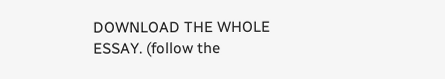DOWNLOAD THE WHOLE ESSAY. (follow the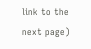link to the next page)